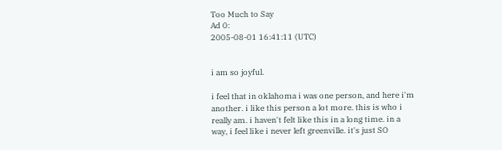Too Much to Say
Ad 0:
2005-08-01 16:41:11 (UTC)


i am so joyful.

i feel that in oklahoma i was one person, and here i'm
another. i like this person a lot more. this is who i
really am. i haven't felt like this in a long time. in a
way, i feel like i never left greenville. it's just SO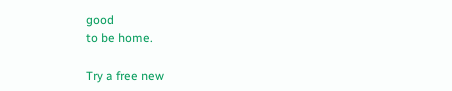good
to be home.

Try a free new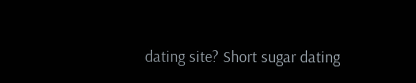dating site? Short sugar dating